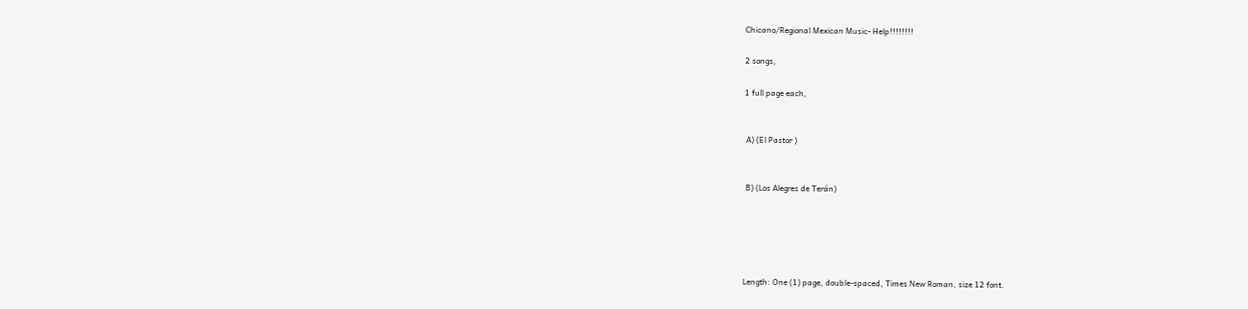Chicano/Regional Mexican Music- Help!!!!!!!!

2 songs,

1 full page each,


 A) (El Pastor )


 B) (Los Alegres de Terán)





Length: One (1) page, double-spaced, Times New Roman, size 12 font.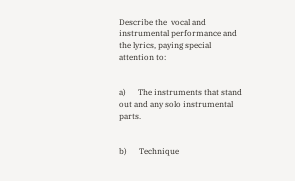Describe the  vocal and instrumental performance and the lyrics, paying special attention to:


a)      The instruments that stand out and any solo instrumental parts.


b)      Technique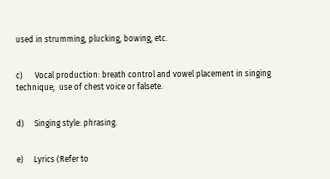used in strumming, plucking, bowing, etc.


c)      Vocal production: breath control and vowel placement in singing technique;  use of chest voice or falsete.


d)     Singing style: phrasing.


e)     Lyrics (Refer to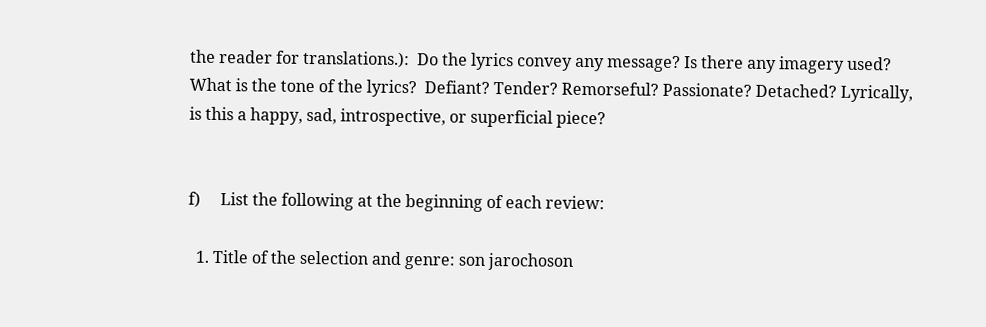the reader for translations.):  Do the lyrics convey any message? Is there any imagery used? What is the tone of the lyrics?  Defiant? Tender? Remorseful? Passionate? Detached? Lyrically, is this a happy, sad, introspective, or superficial piece?


f)     List the following at the beginning of each review:

  1. Title of the selection and genre: son jarochoson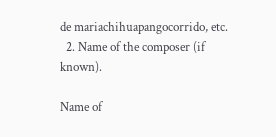de mariachihuapangocorrido, etc.
  2. Name of the composer (if known).

Name of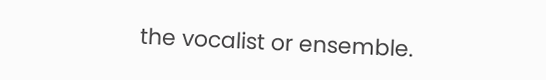the vocalist or ensemble.